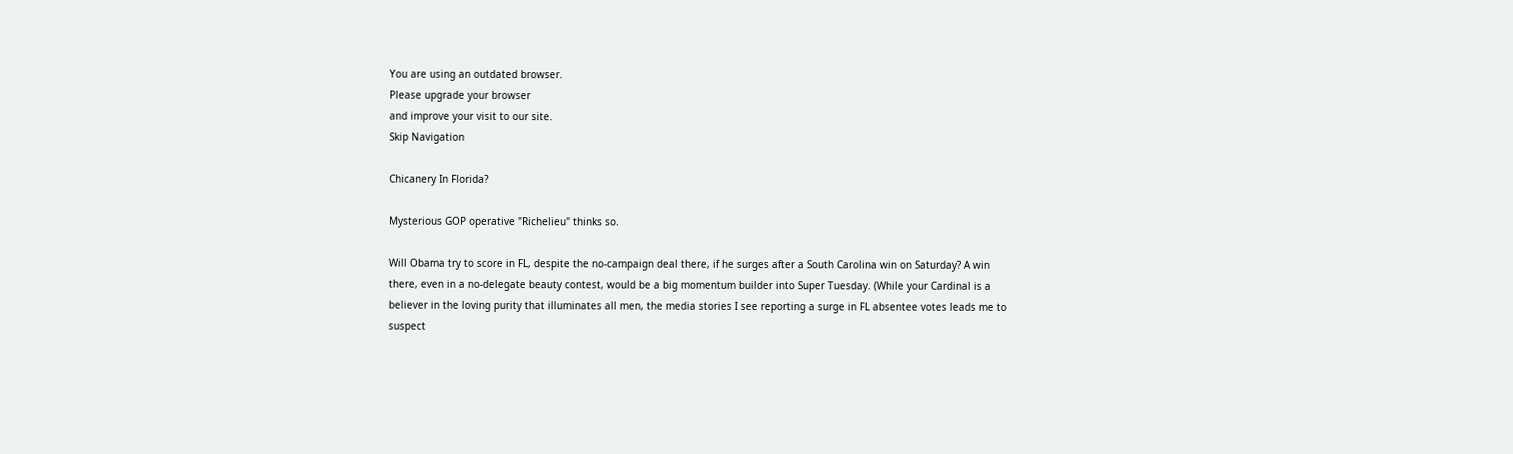You are using an outdated browser.
Please upgrade your browser
and improve your visit to our site.
Skip Navigation

Chicanery In Florida?

Mysterious GOP operative "Richelieu" thinks so.

Will Obama try to score in FL, despite the no-campaign deal there, if he surges after a South Carolina win on Saturday? A win there, even in a no-delegate beauty contest, would be a big momentum builder into Super Tuesday. (While your Cardinal is a believer in the loving purity that illuminates all men, the media stories I see reporting a surge in FL absentee votes leads me to suspect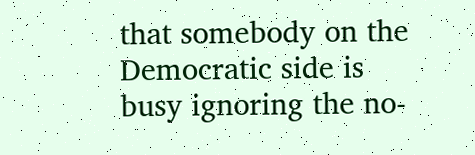that somebody on the Democratic side is busy ignoring the no-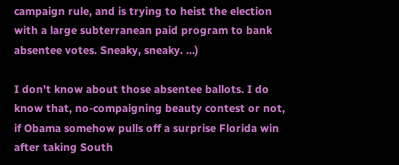campaign rule, and is trying to heist the election with a large subterranean paid program to bank absentee votes. Sneaky, sneaky. ...)

I don't know about those absentee ballots. I do know that, no-compaigning beauty contest or not, if Obama somehow pulls off a surprise Florida win after taking South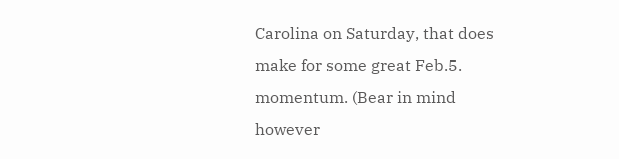Carolina on Saturday, that does make for some great Feb.5. momentum. (Bear in mind however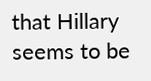that Hillary seems to be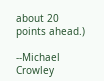about 20 points ahead.)

--Michael Crowley